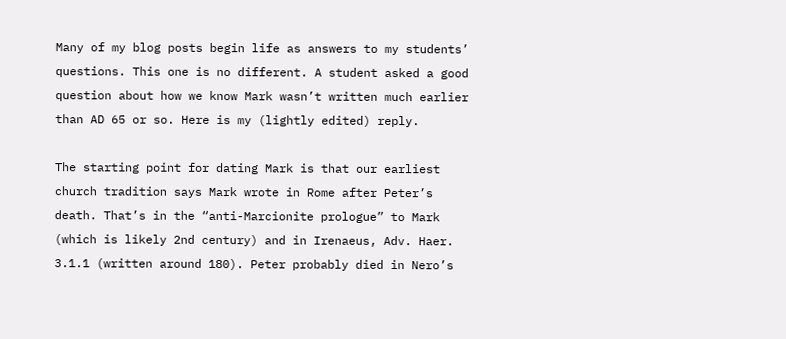Many of my blog posts begin life as answers to my students’ questions. This one is no different. A student asked a good question about how we know Mark wasn’t written much earlier than AD 65 or so. Here is my (lightly edited) reply.

The starting point for dating Mark is that our earliest church tradition says Mark wrote in Rome after Peter’s death. That’s in the “anti-Marcionite prologue” to Mark (which is likely 2nd century) and in Irenaeus, Adv. Haer. 3.1.1 (written around 180). Peter probably died in Nero’s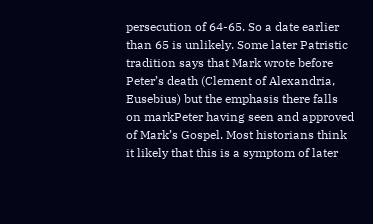persecution of 64-65. So a date earlier than 65 is unlikely. Some later Patristic tradition says that Mark wrote before Peter’s death (Clement of Alexandria, Eusebius) but the emphasis there falls on markPeter having seen and approved of Mark’s Gospel. Most historians think it likely that this is a symptom of later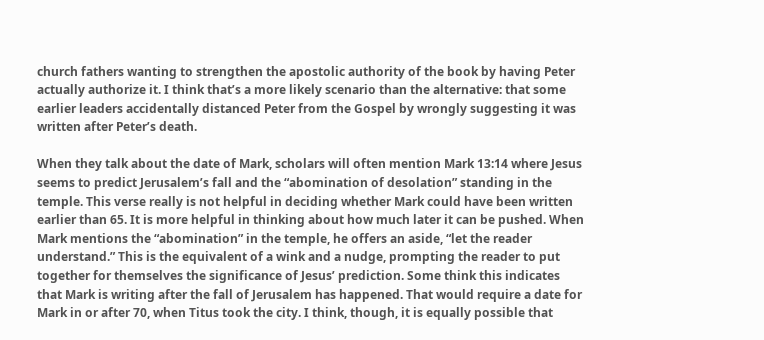church fathers wanting to strengthen the apostolic authority of the book by having Peter actually authorize it. I think that’s a more likely scenario than the alternative: that some earlier leaders accidentally distanced Peter from the Gospel by wrongly suggesting it was written after Peter’s death.

When they talk about the date of Mark, scholars will often mention Mark 13:14 where Jesus seems to predict Jerusalem’s fall and the “abomination of desolation” standing in the temple. This verse really is not helpful in deciding whether Mark could have been written earlier than 65. It is more helpful in thinking about how much later it can be pushed. When Mark mentions the “abomination” in the temple, he offers an aside, “let the reader understand.” This is the equivalent of a wink and a nudge, prompting the reader to put together for themselves the significance of Jesus’ prediction. Some think this indicates that Mark is writing after the fall of Jerusalem has happened. That would require a date for Mark in or after 70, when Titus took the city. I think, though, it is equally possible that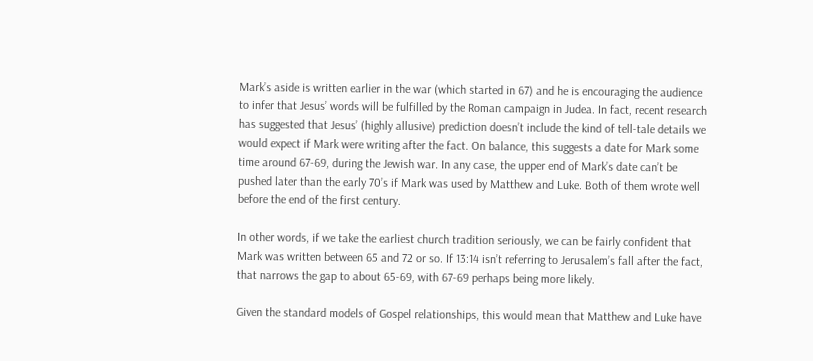Mark’s aside is written earlier in the war (which started in 67) and he is encouraging the audience to infer that Jesus’ words will be fulfilled by the Roman campaign in Judea. In fact, recent research has suggested that Jesus’ (highly allusive) prediction doesn’t include the kind of tell-tale details we would expect if Mark were writing after the fact. On balance, this suggests a date for Mark some time around 67-69, during the Jewish war. In any case, the upper end of Mark’s date can’t be pushed later than the early 70’s if Mark was used by Matthew and Luke. Both of them wrote well before the end of the first century.

In other words, if we take the earliest church tradition seriously, we can be fairly confident that Mark was written between 65 and 72 or so. If 13:14 isn’t referring to Jerusalem’s fall after the fact, that narrows the gap to about 65-69, with 67-69 perhaps being more likely.

Given the standard models of Gospel relationships, this would mean that Matthew and Luke have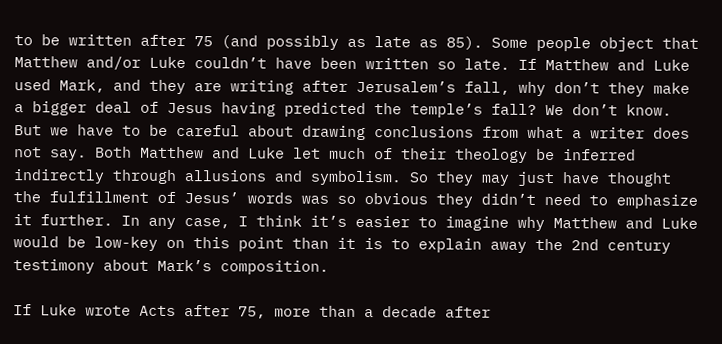to be written after 75 (and possibly as late as 85). Some people object that Matthew and/or Luke couldn’t have been written so late. If Matthew and Luke used Mark, and they are writing after Jerusalem’s fall, why don’t they make a bigger deal of Jesus having predicted the temple’s fall? We don’t know. But we have to be careful about drawing conclusions from what a writer does not say. Both Matthew and Luke let much of their theology be inferred indirectly through allusions and symbolism. So they may just have thought the fulfillment of Jesus’ words was so obvious they didn’t need to emphasize it further. In any case, I think it’s easier to imagine why Matthew and Luke would be low-key on this point than it is to explain away the 2nd century testimony about Mark’s composition.

If Luke wrote Acts after 75, more than a decade after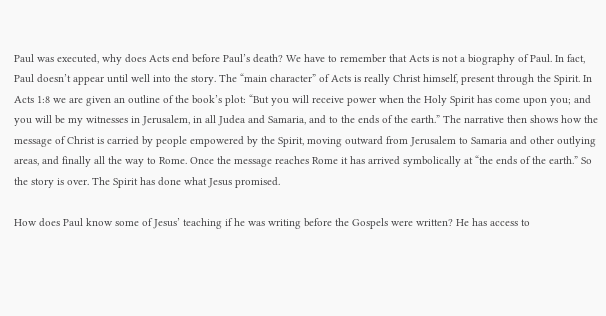Paul was executed, why does Acts end before Paul’s death? We have to remember that Acts is not a biography of Paul. In fact, Paul doesn’t appear until well into the story. The “main character” of Acts is really Christ himself, present through the Spirit. In Acts 1:8 we are given an outline of the book’s plot: “But you will receive power when the Holy Spirit has come upon you; and you will be my witnesses in Jerusalem, in all Judea and Samaria, and to the ends of the earth.” The narrative then shows how the message of Christ is carried by people empowered by the Spirit, moving outward from Jerusalem to Samaria and other outlying areas, and finally all the way to Rome. Once the message reaches Rome it has arrived symbolically at “the ends of the earth.” So the story is over. The Spirit has done what Jesus promised.

How does Paul know some of Jesus’ teaching if he was writing before the Gospels were written? He has access to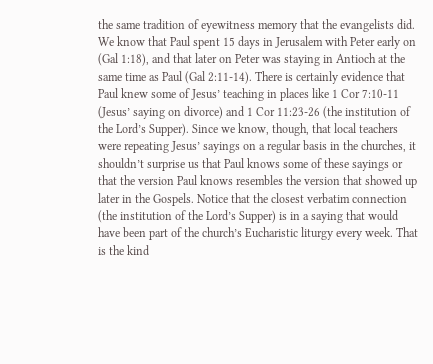the same tradition of eyewitness memory that the evangelists did. We know that Paul spent 15 days in Jerusalem with Peter early on (Gal 1:18), and that later on Peter was staying in Antioch at the same time as Paul (Gal 2:11-14). There is certainly evidence that Paul knew some of Jesus’ teaching in places like 1 Cor 7:10-11 (Jesus’ saying on divorce) and 1 Cor 11:23-26 (the institution of the Lord’s Supper). Since we know, though, that local teachers were repeating Jesus’ sayings on a regular basis in the churches, it shouldn’t surprise us that Paul knows some of these sayings or that the version Paul knows resembles the version that showed up later in the Gospels. Notice that the closest verbatim connection (the institution of the Lord’s Supper) is in a saying that would have been part of the church’s Eucharistic liturgy every week. That is the kind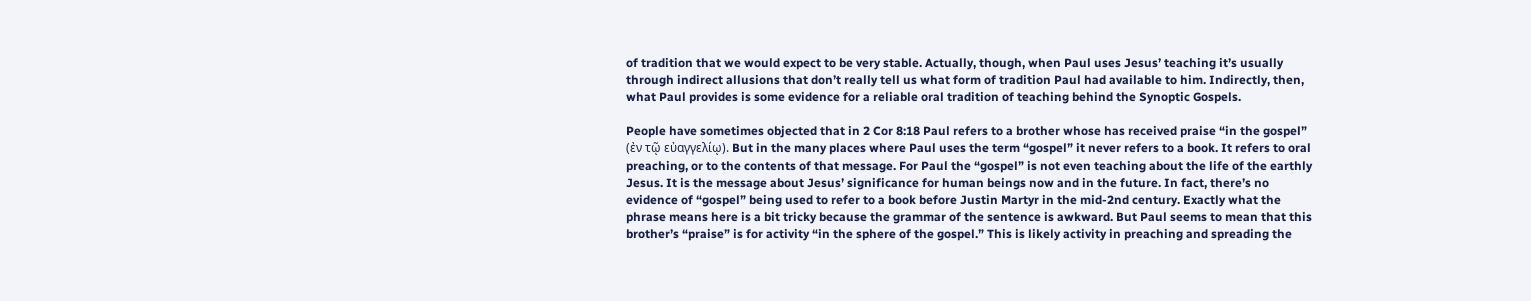of tradition that we would expect to be very stable. Actually, though, when Paul uses Jesus’ teaching it’s usually through indirect allusions that don’t really tell us what form of tradition Paul had available to him. Indirectly, then, what Paul provides is some evidence for a reliable oral tradition of teaching behind the Synoptic Gospels.

People have sometimes objected that in 2 Cor 8:18 Paul refers to a brother whose has received praise “in the gospel” (ἐν τῷ εὐαγγελίῳ). But in the many places where Paul uses the term “gospel” it never refers to a book. It refers to oral preaching, or to the contents of that message. For Paul the “gospel” is not even teaching about the life of the earthly Jesus. It is the message about Jesus’ significance for human beings now and in the future. In fact, there’s no evidence of “gospel” being used to refer to a book before Justin Martyr in the mid-2nd century. Exactly what the phrase means here is a bit tricky because the grammar of the sentence is awkward. But Paul seems to mean that this brother’s “praise” is for activity “in the sphere of the gospel.” This is likely activity in preaching and spreading the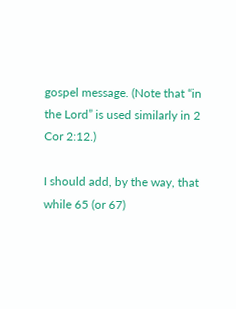gospel message. (Note that “in the Lord” is used similarly in 2 Cor 2:12.)

I should add, by the way, that while 65 (or 67)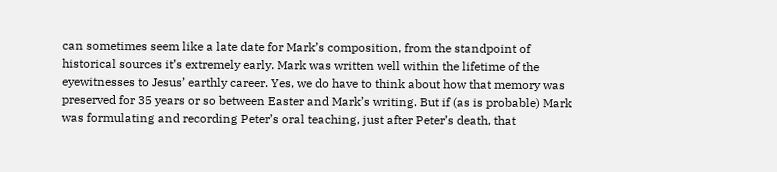can sometimes seem like a late date for Mark’s composition, from the standpoint of historical sources it’s extremely early. Mark was written well within the lifetime of the eyewitnesses to Jesus’ earthly career. Yes, we do have to think about how that memory was preserved for 35 years or so between Easter and Mark’s writing. But if (as is probable) Mark was formulating and recording Peter’s oral teaching, just after Peter’s death, that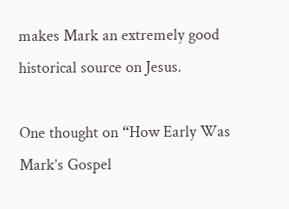makes Mark an extremely good historical source on Jesus.

One thought on “How Early Was Mark’s Gospel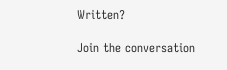Written?

Join the conversation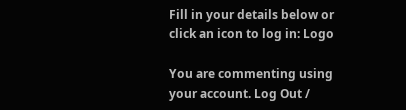Fill in your details below or click an icon to log in: Logo

You are commenting using your account. Log Out /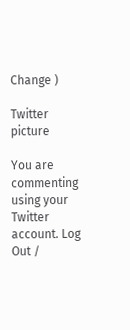Change )

Twitter picture

You are commenting using your Twitter account. Log Out /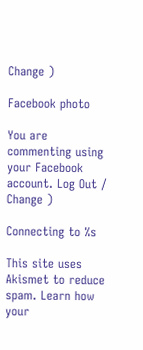Change )

Facebook photo

You are commenting using your Facebook account. Log Out /  Change )

Connecting to %s

This site uses Akismet to reduce spam. Learn how your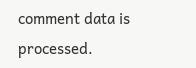comment data is processed.